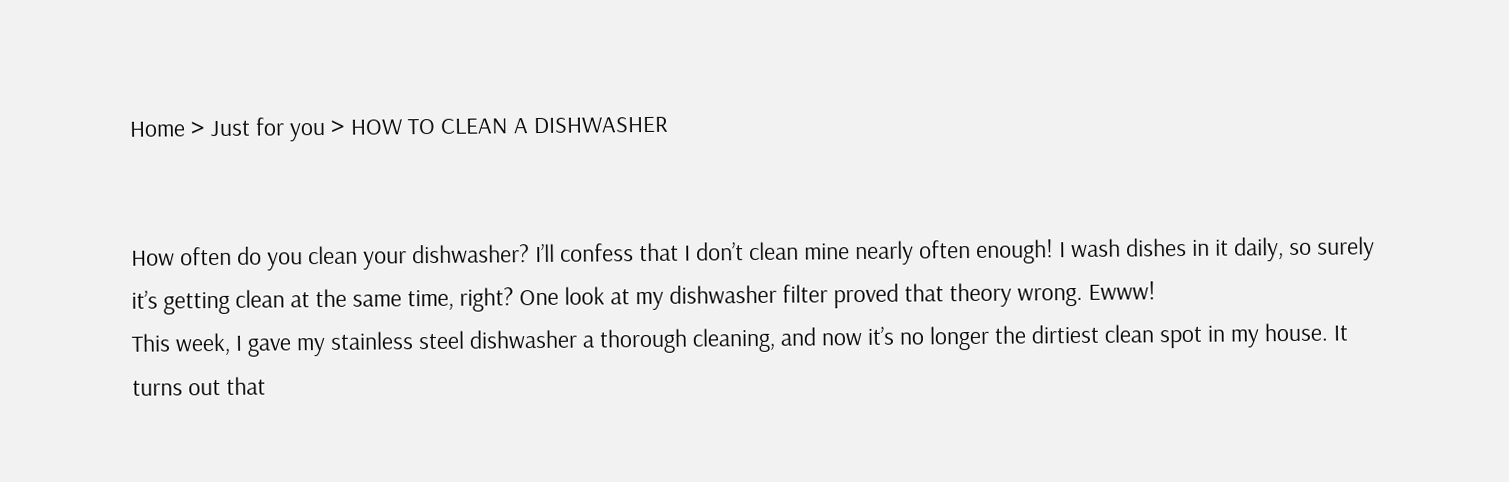Home > Just for you > HOW TO CLEAN A DISHWASHER


How often do you clean your dishwasher? I’ll confess that I don’t clean mine nearly often enough! I wash dishes in it daily, so surely it’s getting clean at the same time, right? One look at my dishwasher filter proved that theory wrong. Ewww!
This week, I gave my stainless steel dishwasher a thorough cleaning, and now it’s no longer the dirtiest clean spot in my house. It turns out that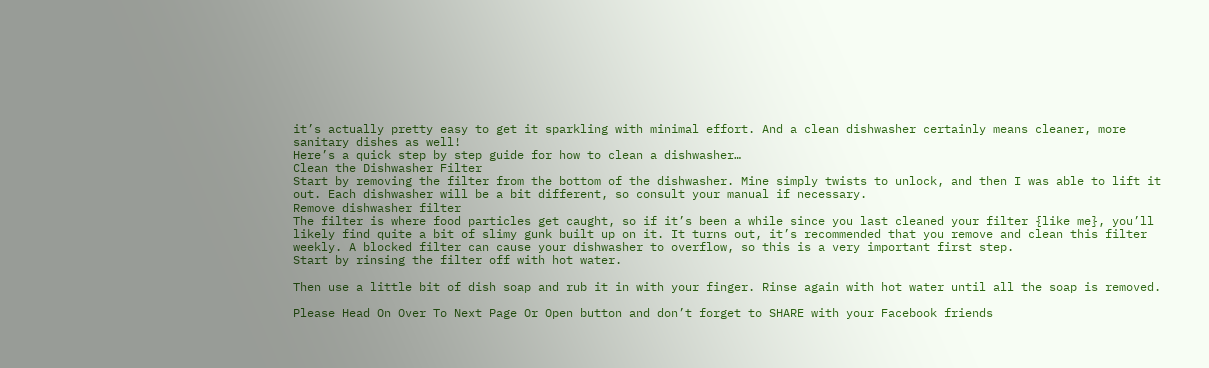it’s actually pretty easy to get it sparkling with minimal effort. And a clean dishwasher certainly means cleaner, more sanitary dishes as well!
Here’s a quick step by step guide for how to clean a dishwasher…
Clean the Dishwasher Filter
Start by removing the filter from the bottom of the dishwasher. Mine simply twists to unlock, and then I was able to lift it out. Each dishwasher will be a bit different, so consult your manual if necessary.
Remove dishwasher filter
The filter is where food particles get caught, so if it’s been a while since you last cleaned your filter {like me}, you’ll likely find quite a bit of slimy gunk built up on it. It turns out, it’s recommended that you remove and clean this filter weekly. A blocked filter can cause your dishwasher to overflow, so this is a very important first step.
Start by rinsing the filter off with hot water.

Then use a little bit of dish soap and rub it in with your finger. Rinse again with hot water until all the soap is removed.

Please Head On Over To Next Page Or Open button and don’t forget to SHARE with your Facebook friends